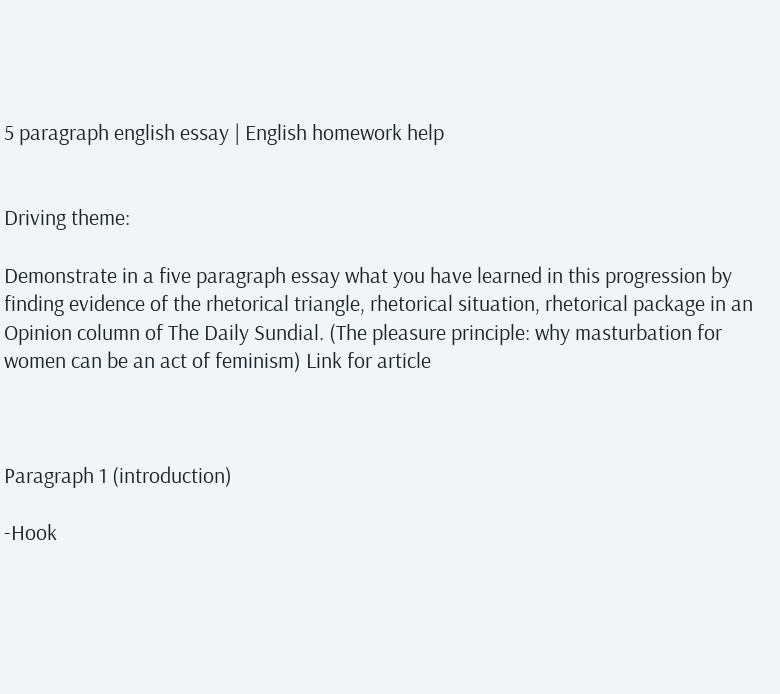5 paragraph english essay | English homework help


Driving theme:

Demonstrate in a five paragraph essay what you have learned in this progression by finding evidence of the rhetorical triangle, rhetorical situation, rhetorical package in an Opinion column of The Daily Sundial. (The pleasure principle: why masturbation for women can be an act of feminism) Link for article



Paragraph 1 (introduction)

-Hook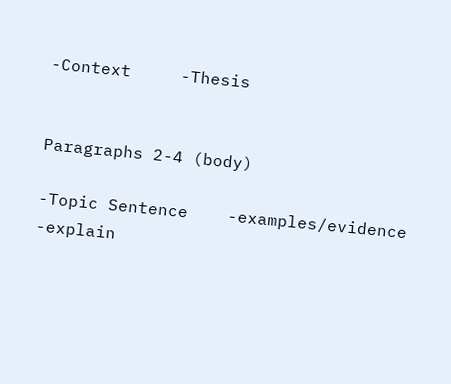-Context     -Thesis


Paragraphs 2-4 (body)

-Topic Sentence    -examples/evidence    -explain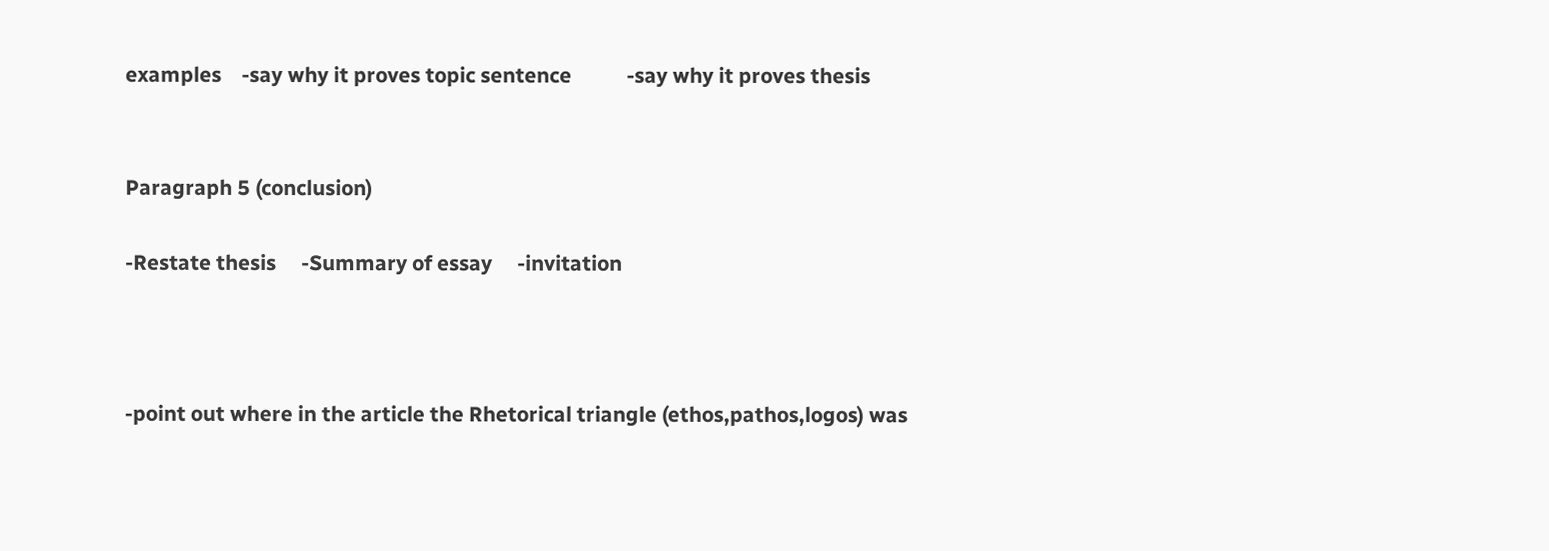examples    -say why it proves topic sentence           -say why it proves thesis


Paragraph 5 (conclusion)

-Restate thesis     -Summary of essay     -invitation



-point out where in the article the Rhetorical triangle (ethos,pathos,logos) was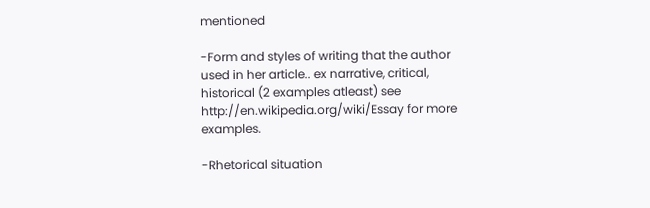mentioned

-Form and styles of writing that the author used in her article.. ex narrative, critical, historical (2 examples atleast) see http://en.wikipedia.org/wiki/Essay for more examples.

-Rhetorical situation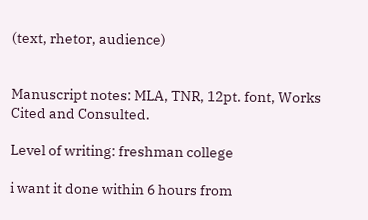(text, rhetor, audience)


Manuscript notes: MLA, TNR, 12pt. font, Works Cited and Consulted.

Level of writing: freshman college

i want it done within 6 hours from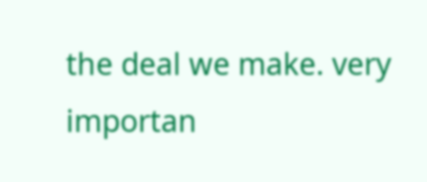the deal we make. very importan